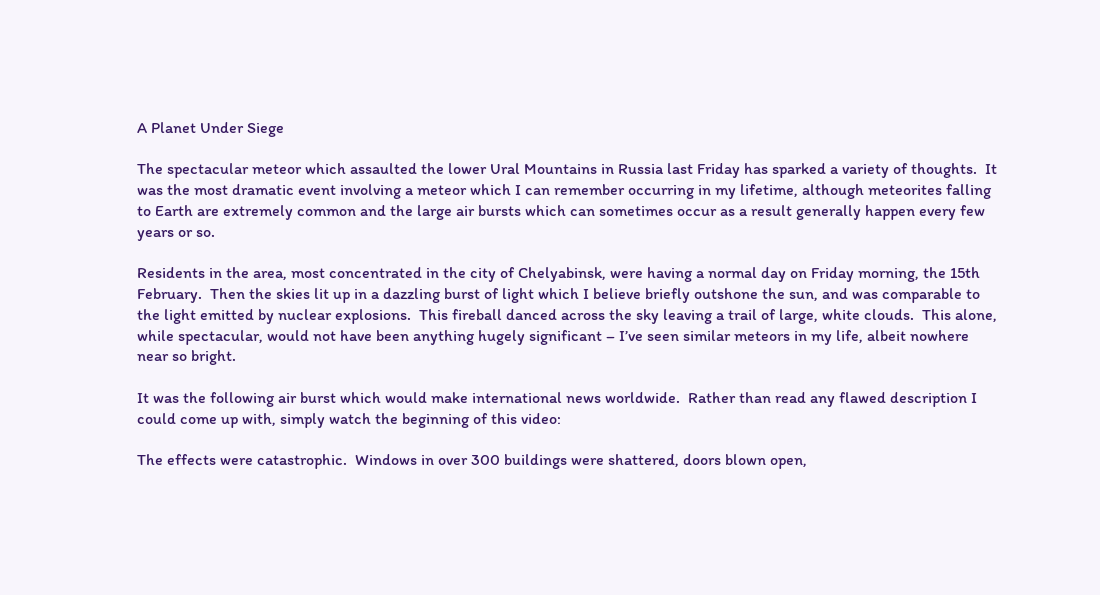A Planet Under Siege

The spectacular meteor which assaulted the lower Ural Mountains in Russia last Friday has sparked a variety of thoughts.  It was the most dramatic event involving a meteor which I can remember occurring in my lifetime, although meteorites falling to Earth are extremely common and the large air bursts which can sometimes occur as a result generally happen every few years or so.

Residents in the area, most concentrated in the city of Chelyabinsk, were having a normal day on Friday morning, the 15th February.  Then the skies lit up in a dazzling burst of light which I believe briefly outshone the sun, and was comparable to the light emitted by nuclear explosions.  This fireball danced across the sky leaving a trail of large, white clouds.  This alone, while spectacular, would not have been anything hugely significant – I’ve seen similar meteors in my life, albeit nowhere near so bright.

It was the following air burst which would make international news worldwide.  Rather than read any flawed description I could come up with, simply watch the beginning of this video:

The effects were catastrophic.  Windows in over 300 buildings were shattered, doors blown open,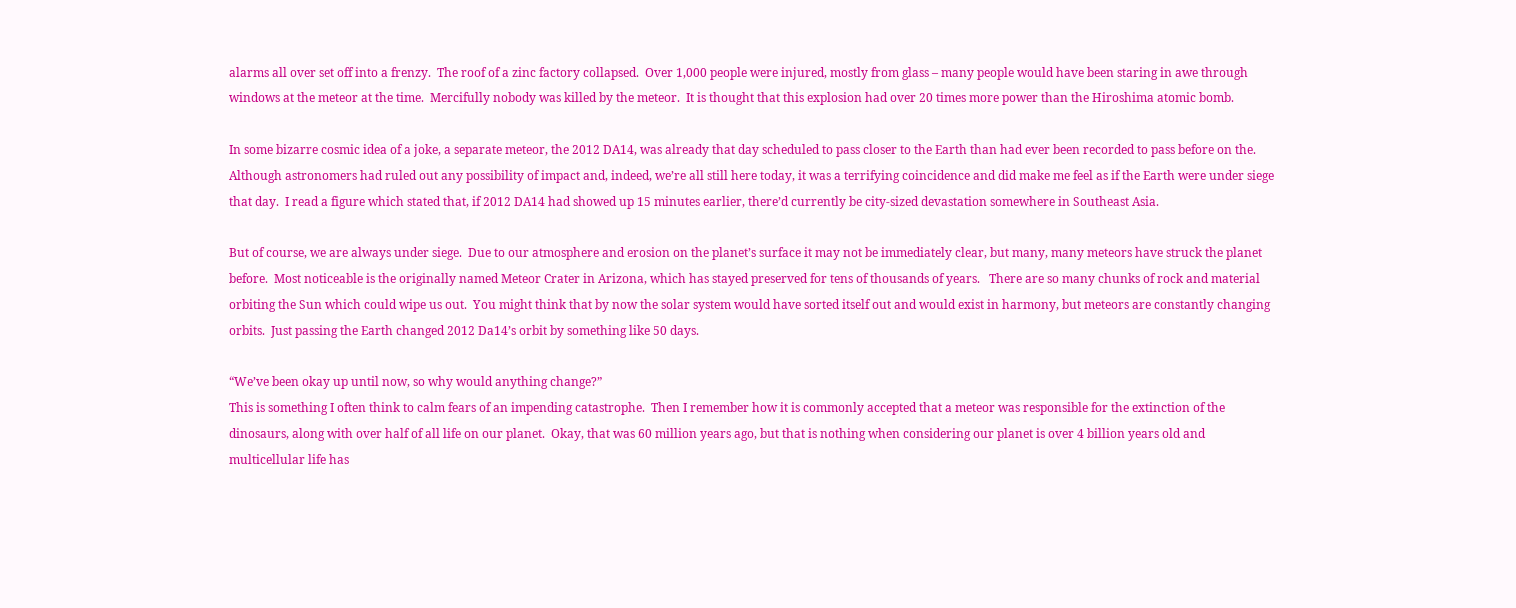alarms all over set off into a frenzy.  The roof of a zinc factory collapsed.  Over 1,000 people were injured, mostly from glass – many people would have been staring in awe through windows at the meteor at the time.  Mercifully nobody was killed by the meteor.  It is thought that this explosion had over 20 times more power than the Hiroshima atomic bomb.

In some bizarre cosmic idea of a joke, a separate meteor, the 2012 DA14, was already that day scheduled to pass closer to the Earth than had ever been recorded to pass before on the.  Although astronomers had ruled out any possibility of impact and, indeed, we’re all still here today, it was a terrifying coincidence and did make me feel as if the Earth were under siege that day.  I read a figure which stated that, if 2012 DA14 had showed up 15 minutes earlier, there’d currently be city-sized devastation somewhere in Southeast Asia.

But of course, we are always under siege.  Due to our atmosphere and erosion on the planet’s surface it may not be immediately clear, but many, many meteors have struck the planet before.  Most noticeable is the originally named Meteor Crater in Arizona, which has stayed preserved for tens of thousands of years.   There are so many chunks of rock and material orbiting the Sun which could wipe us out.  You might think that by now the solar system would have sorted itself out and would exist in harmony, but meteors are constantly changing orbits.  Just passing the Earth changed 2012 Da14’s orbit by something like 50 days.

“We’ve been okay up until now, so why would anything change?”
This is something I often think to calm fears of an impending catastrophe.  Then I remember how it is commonly accepted that a meteor was responsible for the extinction of the dinosaurs, along with over half of all life on our planet.  Okay, that was 60 million years ago, but that is nothing when considering our planet is over 4 billion years old and multicellular life has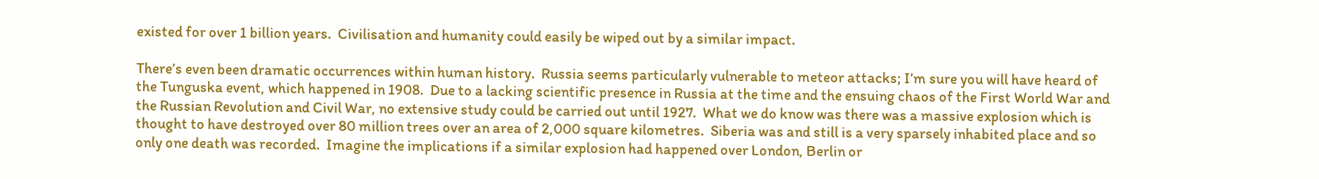existed for over 1 billion years.  Civilisation and humanity could easily be wiped out by a similar impact.

There’s even been dramatic occurrences within human history.  Russia seems particularly vulnerable to meteor attacks; I’m sure you will have heard of the Tunguska event, which happened in 1908.  Due to a lacking scientific presence in Russia at the time and the ensuing chaos of the First World War and the Russian Revolution and Civil War, no extensive study could be carried out until 1927.  What we do know was there was a massive explosion which is thought to have destroyed over 80 million trees over an area of 2,000 square kilometres.  Siberia was and still is a very sparsely inhabited place and so only one death was recorded.  Imagine the implications if a similar explosion had happened over London, Berlin or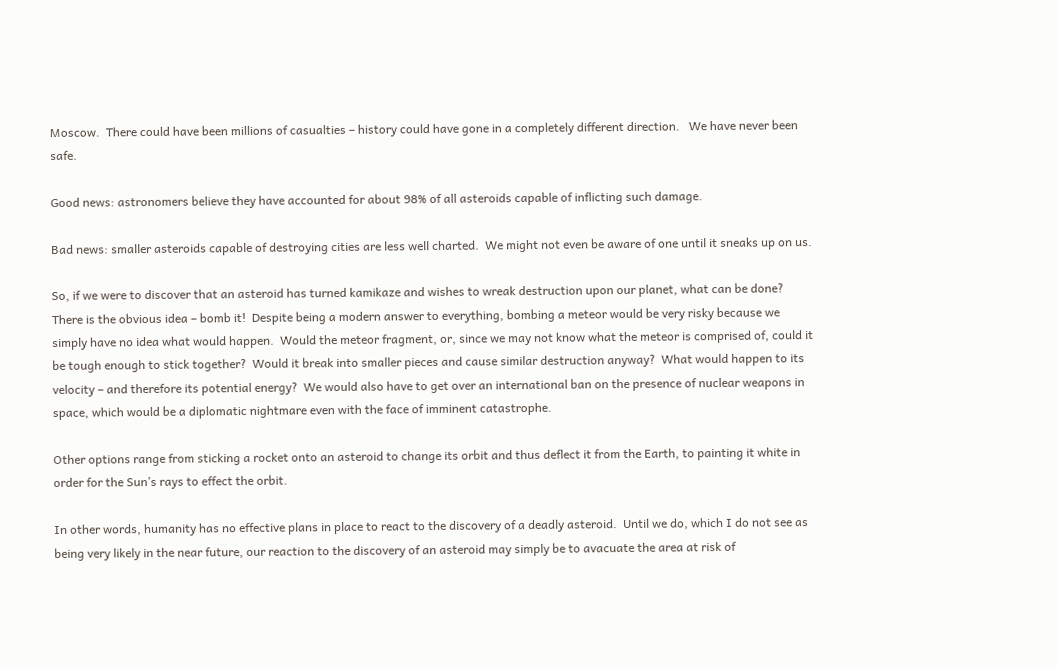Moscow.  There could have been millions of casualties – history could have gone in a completely different direction.   We have never been safe.

Good news: astronomers believe they have accounted for about 98% of all asteroids capable of inflicting such damage.

Bad news: smaller asteroids capable of destroying cities are less well charted.  We might not even be aware of one until it sneaks up on us.

So, if we were to discover that an asteroid has turned kamikaze and wishes to wreak destruction upon our planet, what can be done?  There is the obvious idea – bomb it!  Despite being a modern answer to everything, bombing a meteor would be very risky because we simply have no idea what would happen.  Would the meteor fragment, or, since we may not know what the meteor is comprised of, could it be tough enough to stick together?  Would it break into smaller pieces and cause similar destruction anyway?  What would happen to its velocity – and therefore its potential energy?  We would also have to get over an international ban on the presence of nuclear weapons in space, which would be a diplomatic nightmare even with the face of imminent catastrophe.

Other options range from sticking a rocket onto an asteroid to change its orbit and thus deflect it from the Earth, to painting it white in order for the Sun’s rays to effect the orbit.

In other words, humanity has no effective plans in place to react to the discovery of a deadly asteroid.  Until we do, which I do not see as being very likely in the near future, our reaction to the discovery of an asteroid may simply be to avacuate the area at risk of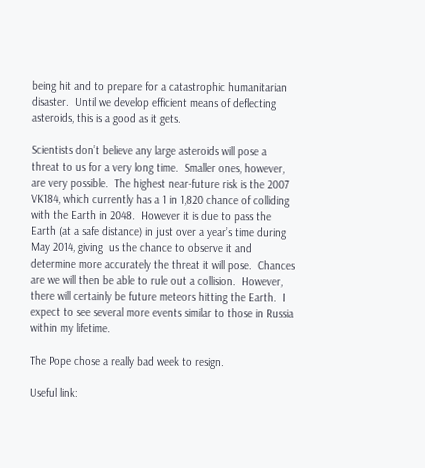being hit and to prepare for a catastrophic humanitarian disaster.  Until we develop efficient means of deflecting asteroids, this is a good as it gets.

Scientists don’t believe any large asteroids will pose a threat to us for a very long time.  Smaller ones, however, are very possible.  The highest near-future risk is the 2007 VK184, which currently has a 1 in 1,820 chance of colliding with the Earth in 2048.  However it is due to pass the Earth (at a safe distance) in just over a year’s time during May 2014, giving  us the chance to observe it and determine more accurately the threat it will pose.  Chances are we will then be able to rule out a collision.  However, there will certainly be future meteors hitting the Earth.  I expect to see several more events similar to those in Russia within my lifetime.

The Pope chose a really bad week to resign.

Useful link: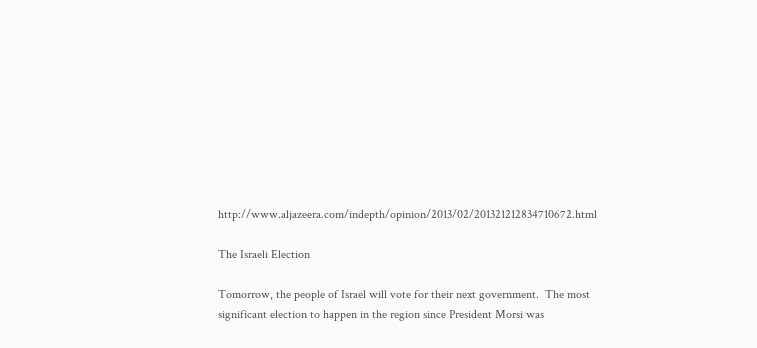http://www.aljazeera.com/indepth/opinion/2013/02/201321212834710672.html

The Israeli Election

Tomorrow, the people of Israel will vote for their next government.  The most significant election to happen in the region since President Morsi was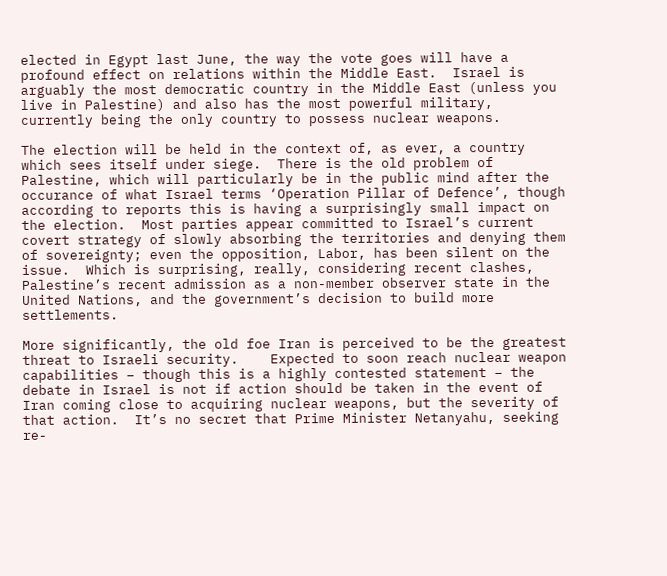elected in Egypt last June, the way the vote goes will have a profound effect on relations within the Middle East.  Israel is arguably the most democratic country in the Middle East (unless you live in Palestine) and also has the most powerful military, currently being the only country to possess nuclear weapons.

The election will be held in the context of, as ever, a country which sees itself under siege.  There is the old problem of Palestine, which will particularly be in the public mind after the occurance of what Israel terms ‘Operation Pillar of Defence’, though according to reports this is having a surprisingly small impact on the election.  Most parties appear committed to Israel’s current covert strategy of slowly absorbing the territories and denying them of sovereignty; even the opposition, Labor, has been silent on the issue.  Which is surprising, really, considering recent clashes, Palestine’s recent admission as a non-member observer state in the United Nations, and the government’s decision to build more settlements.

More significantly, the old foe Iran is perceived to be the greatest threat to Israeli security.    Expected to soon reach nuclear weapon capabilities – though this is a highly contested statement – the debate in Israel is not if action should be taken in the event of Iran coming close to acquiring nuclear weapons, but the severity of that action.  It’s no secret that Prime Minister Netanyahu, seeking re-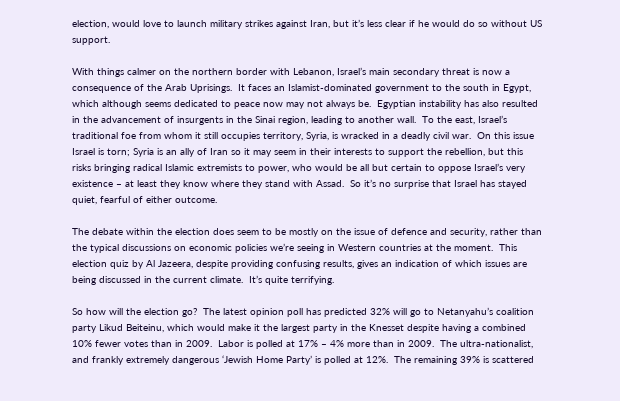election, would love to launch military strikes against Iran, but it’s less clear if he would do so without US support.

With things calmer on the northern border with Lebanon, Israel’s main secondary threat is now a consequence of the Arab Uprisings.  It faces an Islamist-dominated government to the south in Egypt, which although seems dedicated to peace now may not always be.  Egyptian instability has also resulted in the advancement of insurgents in the Sinai region, leading to another wall.  To the east, Israel’s traditional foe from whom it still occupies territory, Syria, is wracked in a deadly civil war.  On this issue Israel is torn; Syria is an ally of Iran so it may seem in their interests to support the rebellion, but this risks bringing radical Islamic extremists to power, who would be all but certain to oppose Israel’s very existence – at least they know where they stand with Assad.  So it’s no surprise that Israel has stayed quiet, fearful of either outcome.

The debate within the election does seem to be mostly on the issue of defence and security, rather than the typical discussions on economic policies we’re seeing in Western countries at the moment.  This election quiz by Al Jazeera, despite providing confusing results, gives an indication of which issues are being discussed in the current climate.  It’s quite terrifying.

So how will the election go?  The latest opinion poll has predicted 32% will go to Netanyahu’s coalition party Likud Beiteinu, which would make it the largest party in the Knesset despite having a combined 10% fewer votes than in 2009.  Labor is polled at 17% – 4% more than in 2009.  The ultra-nationalist, and frankly extremely dangerous ‘Jewish Home Party’ is polled at 12%.  The remaining 39% is scattered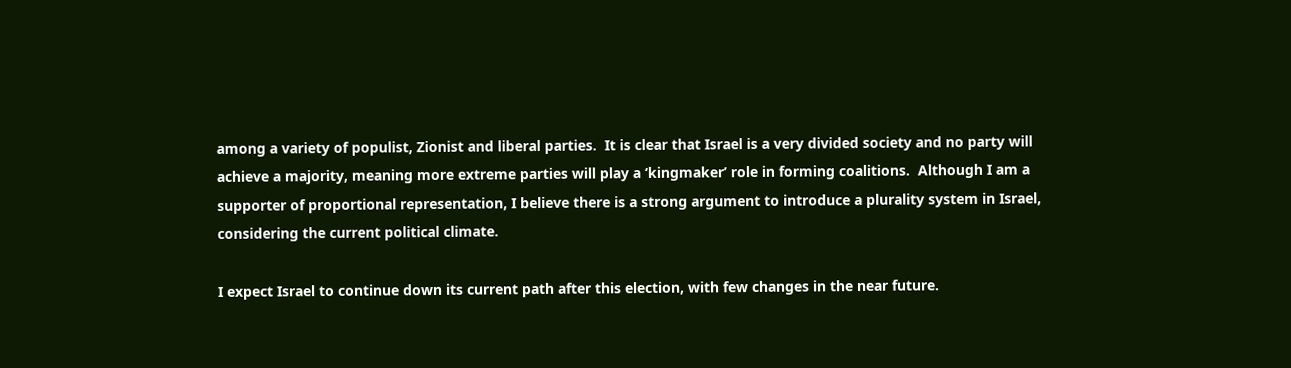among a variety of populist, Zionist and liberal parties.  It is clear that Israel is a very divided society and no party will achieve a majority, meaning more extreme parties will play a ‘kingmaker’ role in forming coalitions.  Although I am a supporter of proportional representation, I believe there is a strong argument to introduce a plurality system in Israel, considering the current political climate.

I expect Israel to continue down its current path after this election, with few changes in the near future.